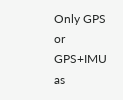Only GPS or GPS+IMU as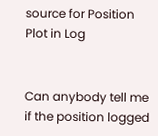source for Position Plot in Log


Can anybody tell me if the position logged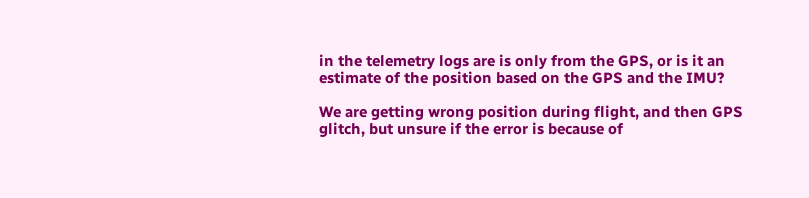in the telemetry logs are is only from the GPS, or is it an estimate of the position based on the GPS and the IMU?

We are getting wrong position during flight, and then GPS glitch, but unsure if the error is because of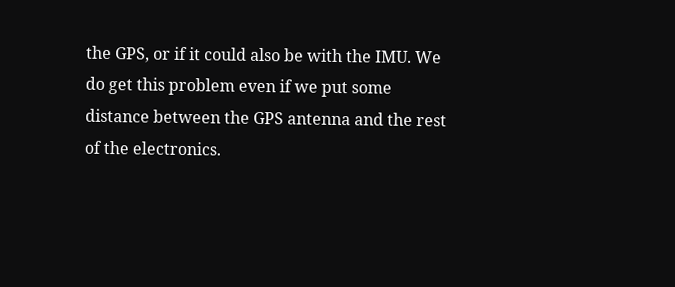the GPS, or if it could also be with the IMU. We do get this problem even if we put some distance between the GPS antenna and the rest of the electronics.